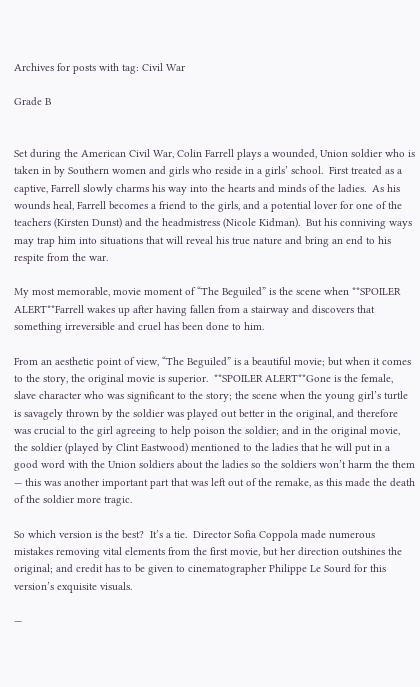Archives for posts with tag: Civil War

Grade B


Set during the American Civil War, Colin Farrell plays a wounded, Union soldier who is taken in by Southern women and girls who reside in a girls’ school.  First treated as a captive, Farrell slowly charms his way into the hearts and minds of the ladies.  As his wounds heal, Farrell becomes a friend to the girls, and a potential lover for one of the teachers (Kirsten Dunst) and the headmistress (Nicole Kidman).  But his conniving ways may trap him into situations that will reveal his true nature and bring an end to his respite from the war.

My most memorable, movie moment of “The Beguiled” is the scene when **SPOILER ALERT**Farrell wakes up after having fallen from a stairway and discovers that something irreversible and cruel has been done to him.

From an aesthetic point of view, “The Beguiled” is a beautiful movie; but when it comes to the story, the original movie is superior.  **SPOILER ALERT**Gone is the female, slave character who was significant to the story; the scene when the young girl’s turtle is savagely thrown by the soldier was played out better in the original, and therefore was crucial to the girl agreeing to help poison the soldier; and in the original movie, the soldier (played by Clint Eastwood) mentioned to the ladies that he will put in a good word with the Union soldiers about the ladies so the soldiers won’t harm the them — this was another important part that was left out of the remake, as this made the death of the soldier more tragic.

So which version is the best?  It’s a tie.  Director Sofia Coppola made numerous mistakes removing vital elements from the first movie, but her direction outshines the original; and credit has to be given to cinematographer Philippe Le Sourd for this version’s exquisite visuals.

—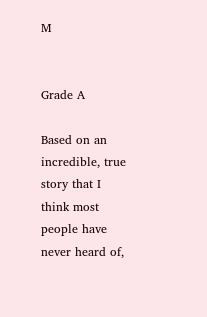M


Grade A

Based on an incredible, true story that I think most people have never heard of,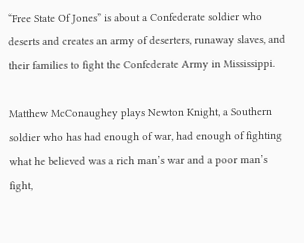“Free State Of Jones” is about a Confederate soldier who deserts and creates an army of deserters, runaway slaves, and their families to fight the Confederate Army in Mississippi.

Matthew McConaughey plays Newton Knight, a Southern soldier who has had enough of war, had enough of fighting what he believed was a rich man’s war and a poor man’s fight,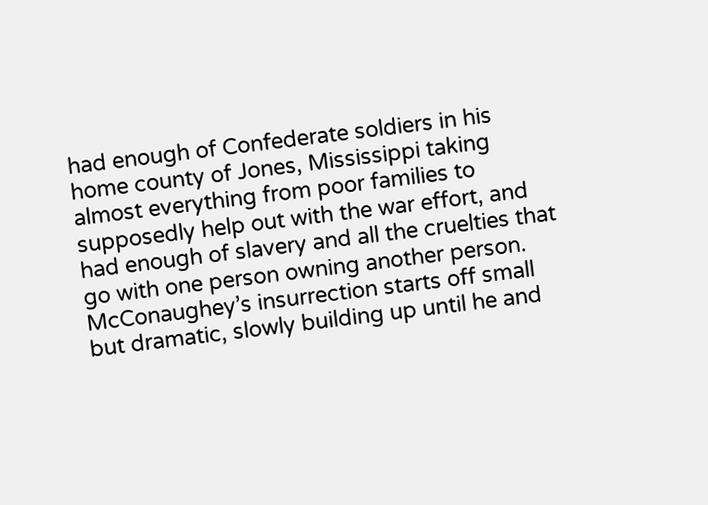had enough of Confederate soldiers in his home county of Jones, Mississippi taking almost everything from poor families to supposedly help out with the war effort, and had enough of slavery and all the cruelties that go with one person owning another person.  McConaughey’s insurrection starts off small but dramatic, slowly building up until he and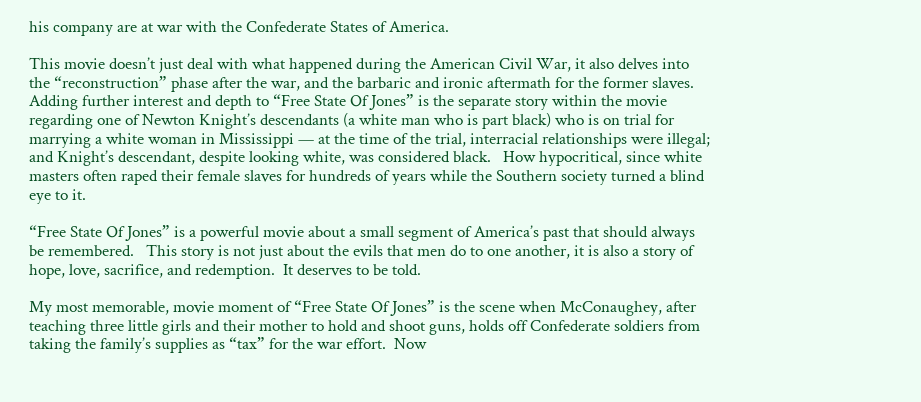his company are at war with the Confederate States of America.

This movie doesn’t just deal with what happened during the American Civil War, it also delves into the “reconstruction” phase after the war, and the barbaric and ironic aftermath for the former slaves.  Adding further interest and depth to “Free State Of Jones” is the separate story within the movie regarding one of Newton Knight’s descendants (a white man who is part black) who is on trial for marrying a white woman in Mississippi — at the time of the trial, interracial relationships were illegal; and Knight’s descendant, despite looking white, was considered black.   How hypocritical, since white masters often raped their female slaves for hundreds of years while the Southern society turned a blind eye to it.

“Free State Of Jones” is a powerful movie about a small segment of America’s past that should always be remembered.   This story is not just about the evils that men do to one another, it is also a story of hope, love, sacrifice, and redemption.  It deserves to be told.

My most memorable, movie moment of “Free State Of Jones” is the scene when McConaughey, after teaching three little girls and their mother to hold and shoot guns, holds off Confederate soldiers from taking the family’s supplies as “tax” for the war effort.  Now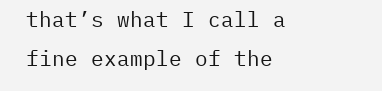that’s what I call a fine example of the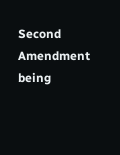Second Amendment being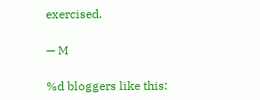exercised.

— M

%d bloggers like this: